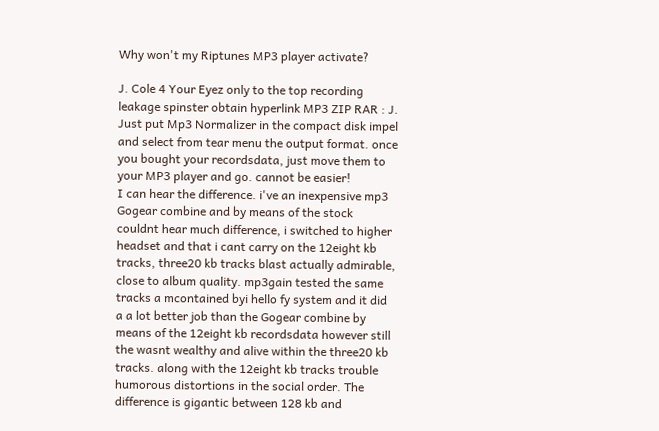Why won't my Riptunes MP3 player activate?

J. Cole 4 Your Eyez only to the top recording leakage spinster obtain hyperlink MP3 ZIP RAR : J.
Just put Mp3 Normalizer in the compact disk impel and select from tear menu the output format. once you bought your recordsdata, just move them to your MP3 player and go. cannot be easier!
I can hear the difference. i've an inexpensive mp3 Gogear combine and by means of the stock couldnt hear much difference, i switched to higher headset and that i cant carry on the 12eight kb tracks, three20 kb tracks blast actually admirable, close to album quality. mp3gain tested the same tracks a mcontained byi hello fy system and it did a a lot better job than the Gogear combine by means of the 12eight kb recordsdata however still the wasnt wealthy and alive within the three20 kb tracks. along with the 12eight kb tracks trouble humorous distortions in the social order. The difference is gigantic between 128 kb and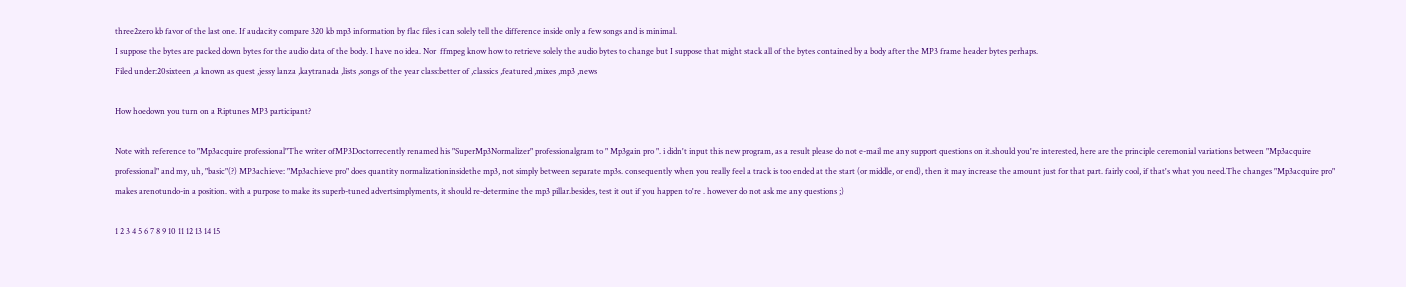three2zero kb favor of the last one. If audacity compare 320 kb mp3 information by flac files i can solely tell the difference inside only a few songs and is minimal.
I suppose the bytes are packed down bytes for the audio data of the body. I have no idea. Nor  ffmpeg know how to retrieve solely the audio bytes to change but I suppose that might stack all of the bytes contained by a body after the MP3 frame header bytes perhaps.
Filed under:20sixteen ,a known as quest ,jessy lanza ,kaytranada ,lists ,songs of the year class:better of ,classics ,featured ,mixes ,mp3 ,news

How hoedown you turn on a Riptunes MP3 participant?

Note with reference to "Mp3acquire professional"The writer ofMP3Doctorrecently renamed his "SuperMp3Normalizer" professionalgram to " Mp3gain pro ". i didn't input this new program, as a result please do not e-mail me any support questions on it.should you're interested, here are the principle ceremonial variations between "Mp3acquire professional" and my, uh, "basic"(?) MP3achieve: "Mp3achieve pro" does quantity normalizationinsidethe mp3, not simply between separate mp3s. consequently when you really feel a track is too ended at the start (or middle, or end), then it may increase the amount just for that part. fairly cool, if that's what you need.The changes "Mp3acquire pro" makes arenotundo-in a position. with a purpose to make its superb-tuned advertsimplyments, it should re-determine the mp3 pillar.besides, test it out if you happen to're . however do not ask me any questions ;)

1 2 3 4 5 6 7 8 9 10 11 12 13 14 15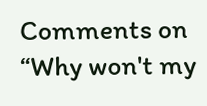Comments on “Why won't my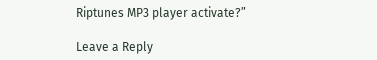Riptunes MP3 player activate?”

Leave a Reply